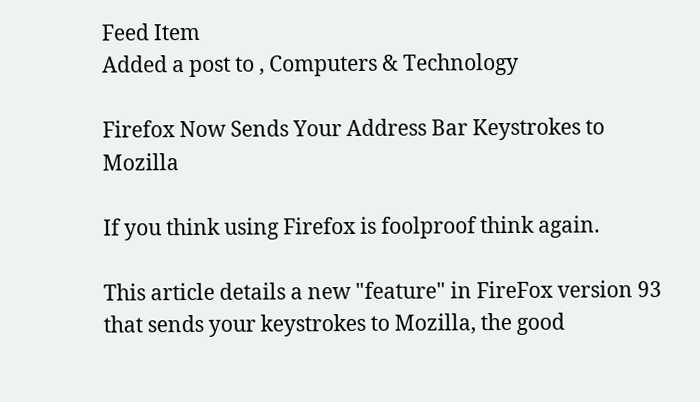Feed Item
Added a post to , Computers & Technology

Firefox Now Sends Your Address Bar Keystrokes to Mozilla

If you think using Firefox is foolproof think again.

This article details a new "feature" in FireFox version 93 that sends your keystrokes to Mozilla, the good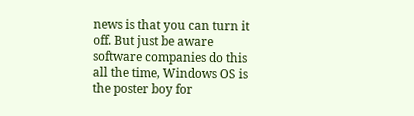news is that you can turn it off. But just be aware software companies do this all the time, Windows OS is the poster boy for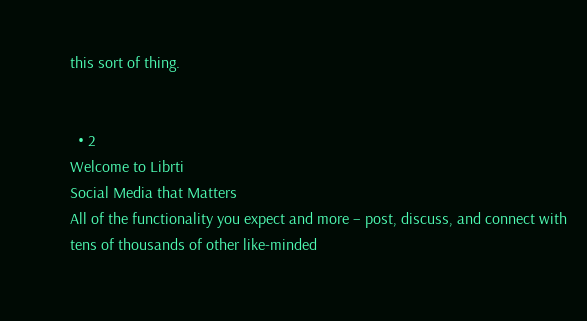this sort of thing.


  • 2
Welcome to Librti
Social Media that Matters
All of the functionality you expect and more – post, discuss, and connect with tens of thousands of other like-minded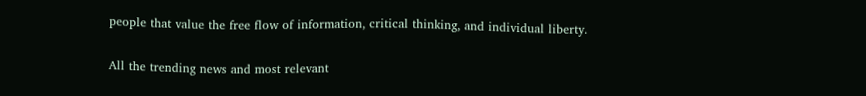people that value the free flow of information, critical thinking, and individual liberty.

All the trending news and most relevant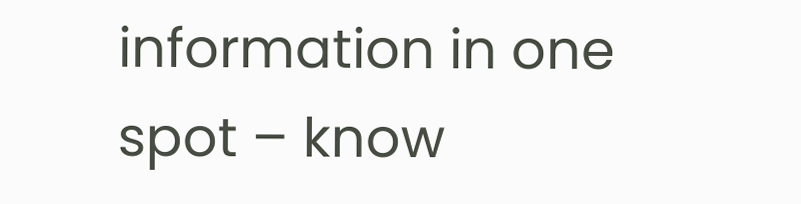information in one spot – know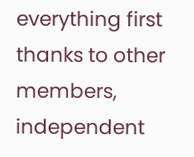everything first thanks to other members, independent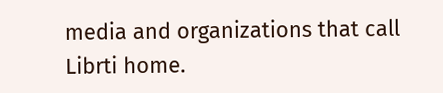media and organizations that call Librti home.